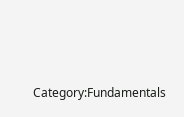Category:Fundamentals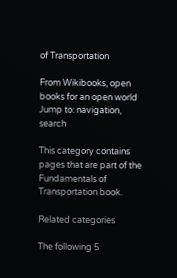of Transportation

From Wikibooks, open books for an open world
Jump to: navigation, search

This category contains pages that are part of the Fundamentals of Transportation book.

Related categories

The following 5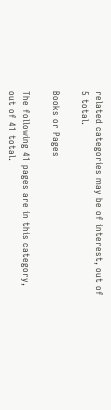related categories may be of interest, out of 5 total.

Books or Pages

The following 41 pages are in this category, out of 41 total.